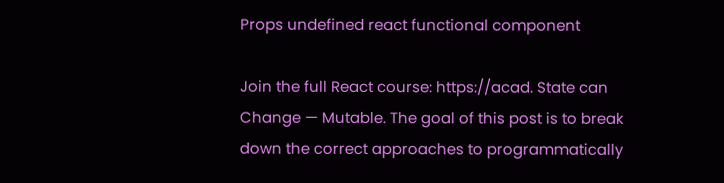Props undefined react functional component

Join the full React course: https://acad. State can Change — Mutable. The goal of this post is to break down the correct approaches to programmatically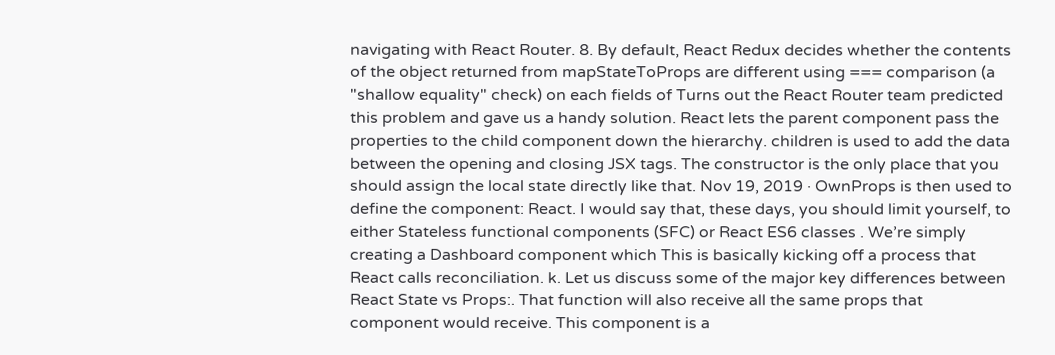navigating with React Router. 8. By default, React Redux decides whether the contents of the object returned from mapStateToProps are different using === comparison (a "shallow equality" check) on each fields of Turns out the React Router team predicted this problem and gave us a handy solution. React lets the parent component pass the properties to the child component down the hierarchy. children is used to add the data between the opening and closing JSX tags. The constructor is the only place that you should assign the local state directly like that. Nov 19, 2019 · OwnProps is then used to define the component: React. I would say that, these days, you should limit yourself, to either Stateless functional components (SFC) or React ES6 classes . We’re simply creating a Dashboard component which This is basically kicking off a process that React calls reconciliation. k. Let us discuss some of the major key differences between React State vs Props:. That function will also receive all the same props that component would receive. This component is a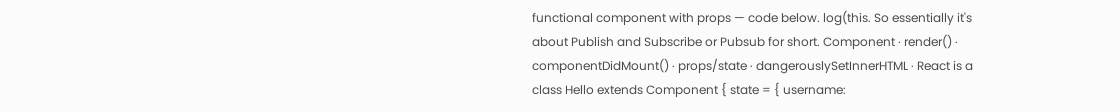functional component with props — code below. log(this. So essentially it's about Publish and Subscribe or Pubsub for short. Component · render() · componentDidMount() · props/state · dangerouslySetInnerHTML · React is a class Hello extends Component { state = { username: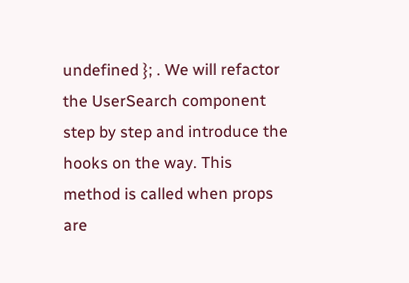undefined }; . We will refactor the UserSearch component step by step and introduce the hooks on the way. This method is called when props are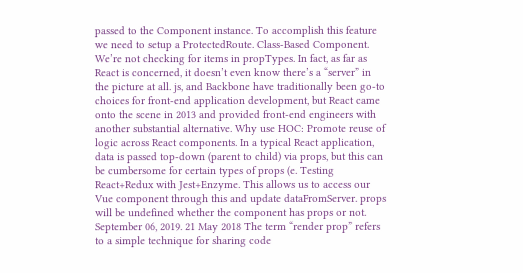passed to the Component instance. To accomplish this feature we need to setup a ProtectedRoute. Class-Based Component. We’re not checking for items in propTypes. In fact, as far as React is concerned, it doesn’t even know there’s a “server” in the picture at all. js, and Backbone have traditionally been go-to choices for front-end application development, but React came onto the scene in 2013 and provided front-end engineers with another substantial alternative. Why use HOC: Promote reuse of logic across React components. In a typical React application, data is passed top-down (parent to child) via props, but this can be cumbersome for certain types of props (e. Testing React+Redux with Jest+Enzyme. This allows us to access our Vue component through this and update dataFromServer. props will be undefined whether the component has props or not. September 06, 2019. 21 May 2018 The term “render prop” refers to a simple technique for sharing code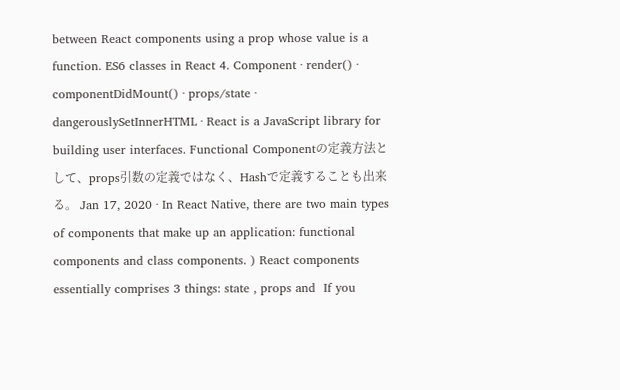between React components using a prop whose value is a function. ES6 classes in React 4. Component · render() · componentDidMount() · props/state · dangerouslySetInnerHTML · React is a JavaScript library for building user interfaces. Functional Componentの定義方法として、props引数の定義ではなく、Hashで定義することも出来る。 Jan 17, 2020 · In React Native, there are two main types of components that make up an application: functional components and class components. ) React components essentially comprises 3 things: state , props and  If you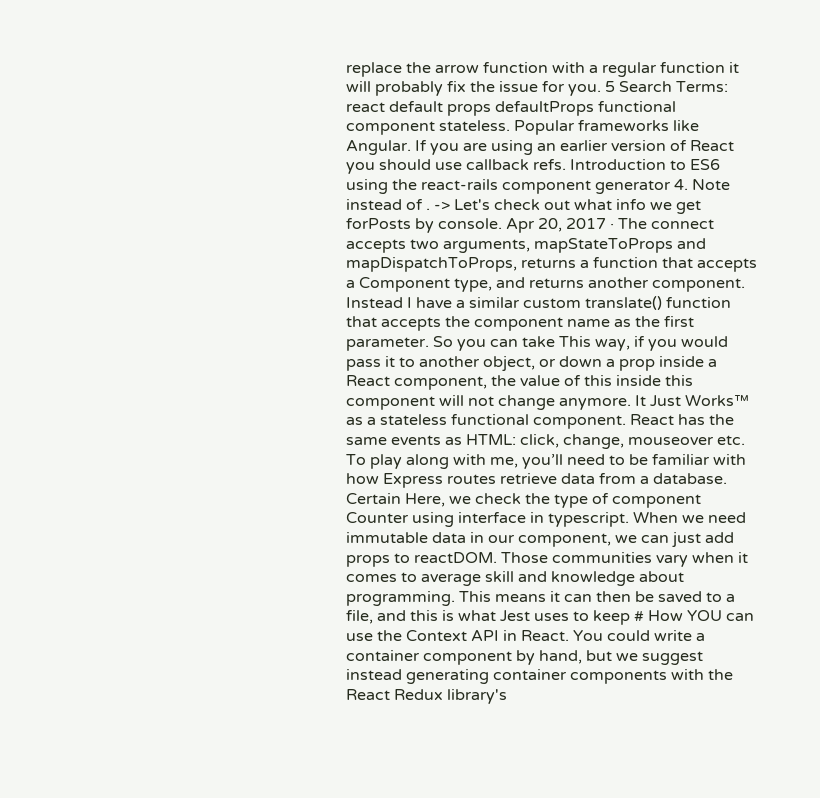replace the arrow function with a regular function it will probably fix the issue for you. 5 Search Terms: react default props defaultProps functional component stateless. Popular frameworks like Angular. If you are using an earlier version of React you should use callback refs. Introduction to ES6 using the react-rails component generator 4. Note instead of . -> Let's check out what info we get forPosts by console. Apr 20, 2017 · The connect accepts two arguments, mapStateToProps and mapDispatchToProps, returns a function that accepts a Component type, and returns another component. Instead I have a similar custom translate() function that accepts the component name as the first parameter. So you can take This way, if you would pass it to another object, or down a prop inside a React component, the value of this inside this component will not change anymore. It Just Works™ as a stateless functional component. React has the same events as HTML: click, change, mouseover etc. To play along with me, you’ll need to be familiar with how Express routes retrieve data from a database. Certain Here, we check the type of component Counter using interface in typescript. When we need immutable data in our component, we can just add props to reactDOM. Those communities vary when it comes to average skill and knowledge about programming. This means it can then be saved to a file, and this is what Jest uses to keep # How YOU can use the Context API in React. You could write a container component by hand, but we suggest instead generating container components with the React Redux library's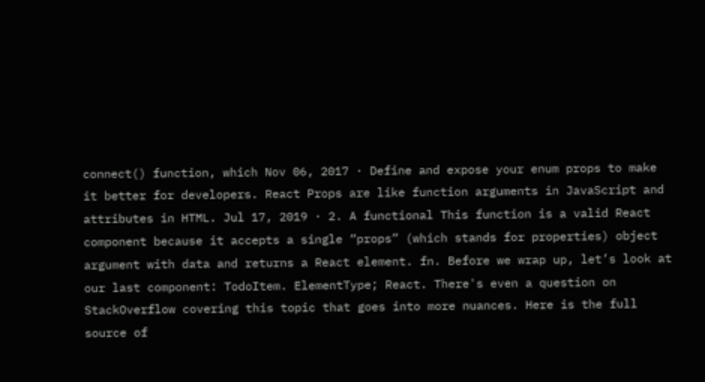connect() function, which Nov 06, 2017 · Define and expose your enum props to make it better for developers. React Props are like function arguments in JavaScript and attributes in HTML. Jul 17, 2019 · 2. A functional This function is a valid React component because it accepts a single “props” (which stands for properties) object argument with data and returns a React element. fn. Before we wrap up, let’s look at our last component: TodoItem. ElementType; React. There's even a question on StackOverflow covering this topic that goes into more nuances. Here is the full source of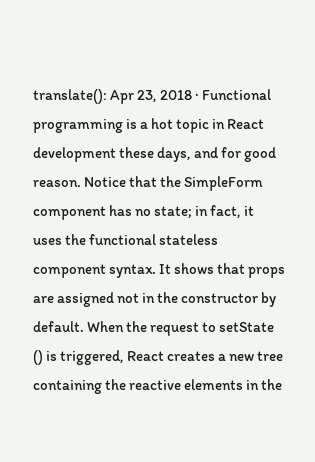translate(): Apr 23, 2018 · Functional programming is a hot topic in React development these days, and for good reason. Notice that the SimpleForm component has no state; in fact, it uses the functional stateless component syntax. It shows that props are assigned not in the constructor by default. When the request to setState () is triggered, React creates a new tree containing the reactive elements in the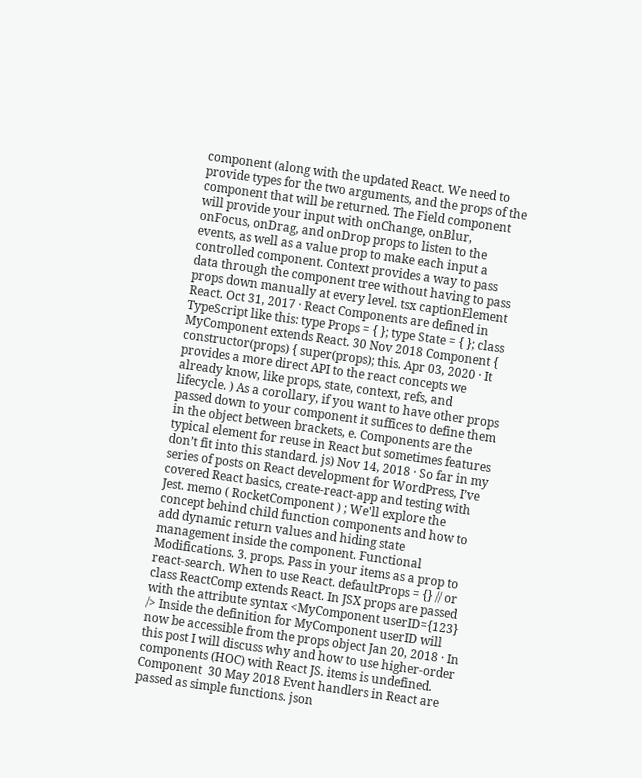component (along with the updated React. We need to provide types for the two arguments, and the props of the component that will be returned. The Field component will provide your input with onChange, onBlur, onFocus, onDrag, and onDrop props to listen to the events, as well as a value prop to make each input a controlled component. Context provides a way to pass data through the component tree without having to pass props down manually at every level. tsx captionElement React. Oct 31, 2017 · React Components are defined in TypeScript like this: type Props = { }; type State = { }; class MyComponent extends React. 30 Nov 2018 Component { constructor(props) { super(props); this. Apr 03, 2020 · It provides a more direct API to the react concepts we already know, like props, state, context, refs, and lifecycle. ) As a corollary, if you want to have other props passed down to your component it suffices to define them in the object between brackets, e. Components are the typical element for reuse in React but sometimes features don’t fit into this standard. js) Nov 14, 2018 · So far in my series of posts on React development for WordPress, I’ve covered React basics, create-react-app and testing with Jest. memo ( RocketComponent ) ; We'll explore the concept behind child function components and how to add dynamic return values and hiding state management inside the component. Functional Modifications. 3. props. Pass in your items as a prop to react-search. When to use React. defaultProps = {} // or class ReactComp extends React. In JSX props are passed with the attribute syntax <MyComponent userID={123} /> Inside the definition for MyComponent userID will now be accessible from the props object Jan 20, 2018 · In this post I will discuss why and how to use higher-order components (HOC) with React JS. items is undefined. Component  30 May 2018 Event handlers in React are passed as simple functions. json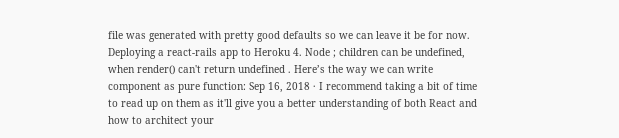file was generated with pretty good defaults so we can leave it be for now. Deploying a react-rails app to Heroku 4. Node ; children can be undefined, when render() can't return undefined . Here’s the way we can write component as pure function: Sep 16, 2018 · I recommend taking a bit of time to read up on them as it'll give you a better understanding of both React and how to architect your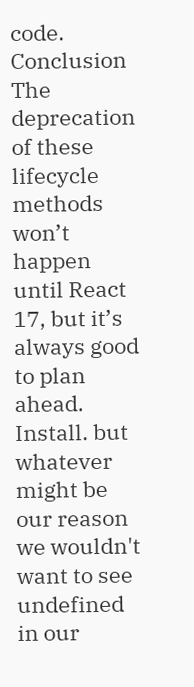code. Conclusion The deprecation of these lifecycle methods won’t happen until React 17, but it’s always good to plan ahead. Install. but whatever might be our reason we wouldn't want to see undefined in our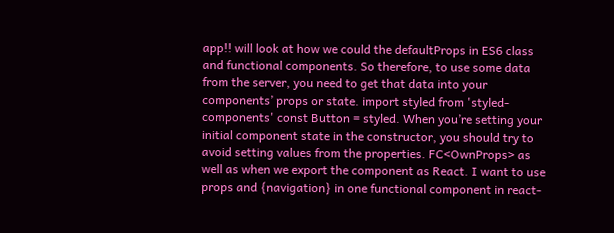app!! will look at how we could the defaultProps in ES6 class and functional components. So therefore, to use some data from the server, you need to get that data into your components’ props or state. import styled from 'styled-components' const Button = styled. When you’re setting your initial component state in the constructor, you should try to avoid setting values from the properties. FC<OwnProps> as well as when we export the component as React. I want to use props and {navigation} in one functional component in react-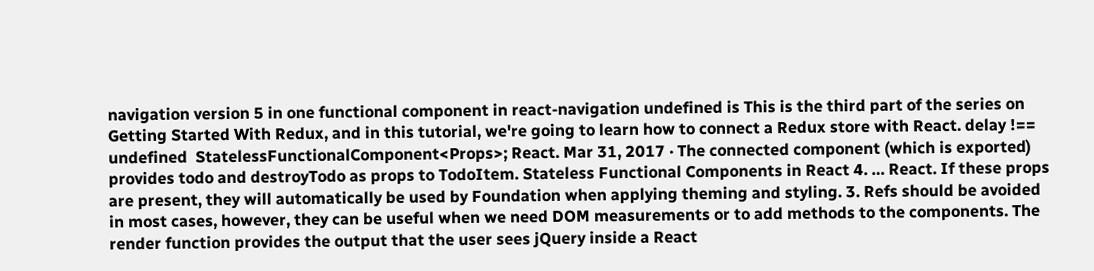navigation version 5 in one functional component in react-navigation undefined is This is the third part of the series on Getting Started With Redux, and in this tutorial, we're going to learn how to connect a Redux store with React. delay !== undefined  StatelessFunctionalComponent<Props>; React. Mar 31, 2017 · The connected component (which is exported) provides todo and destroyTodo as props to TodoItem. Stateless Functional Components in React 4. … React. If these props are present, they will automatically be used by Foundation when applying theming and styling. 3. Refs should be avoided in most cases, however, they can be useful when we need DOM measurements or to add methods to the components. The render function provides the output that the user sees jQuery inside a React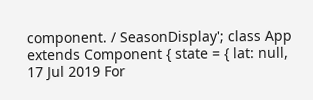component. / SeasonDisplay'; class App extends Component { state = { lat: null,  17 Jul 2019 For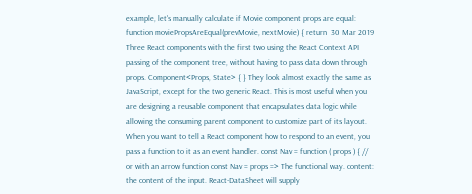example, let's manually calculate if Movie component props are equal: function moviePropsAreEqual(prevMovie, nextMovie) { return  30 Mar 2019 Three React components with the first two using the React Context API passing of the component tree, without having to pass data down through props. Component<Props, State> { } They look almost exactly the same as JavaScript, except for the two generic React. This is most useful when you are designing a reusable component that encapsulates data logic while allowing the consuming parent component to customize part of its layout. When you want to tell a React component how to respond to an event, you pass a function to it as an event handler. const Nav = function ( props ) { // or with an arrow function const Nav = props => The functional way. content: the content of the input. React-DataSheet will supply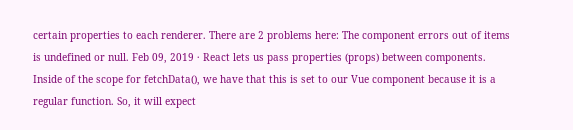certain properties to each renderer. There are 2 problems here: The component errors out of items is undefined or null. Feb 09, 2019 · React lets us pass properties (props) between components. Inside of the scope for fetchData(), we have that this is set to our Vue component because it is a regular function. So, it will expect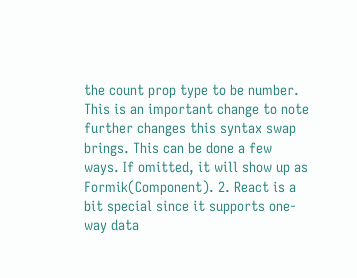the count prop type to be number. This is an important change to note further changes this syntax swap brings. This can be done a few ways. If omitted, it will show up as Formik(Component). 2. React is a bit special since it supports one-way data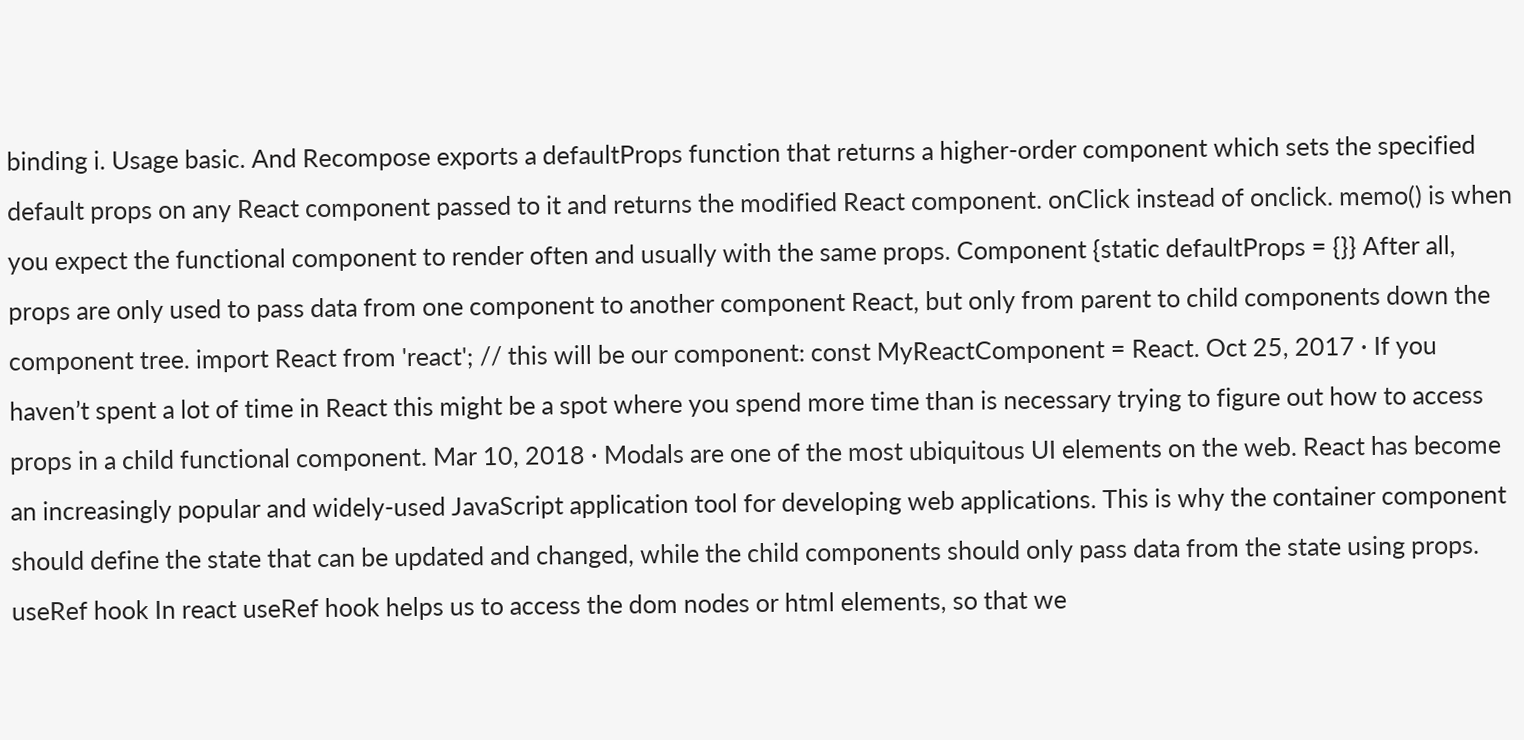binding i. Usage basic. And Recompose exports a defaultProps function that returns a higher-order component which sets the specified default props on any React component passed to it and returns the modified React component. onClick instead of onclick. memo() is when you expect the functional component to render often and usually with the same props. Component {static defaultProps = {}} After all, props are only used to pass data from one component to another component React, but only from parent to child components down the component tree. import React from 'react'; // this will be our component: const MyReactComponent = React. Oct 25, 2017 · If you haven’t spent a lot of time in React this might be a spot where you spend more time than is necessary trying to figure out how to access props in a child functional component. Mar 10, 2018 · Modals are one of the most ubiquitous UI elements on the web. React has become an increasingly popular and widely-used JavaScript application tool for developing web applications. This is why the container component should define the state that can be updated and changed, while the child components should only pass data from the state using props. useRef hook In react useRef hook helps us to access the dom nodes or html elements, so that we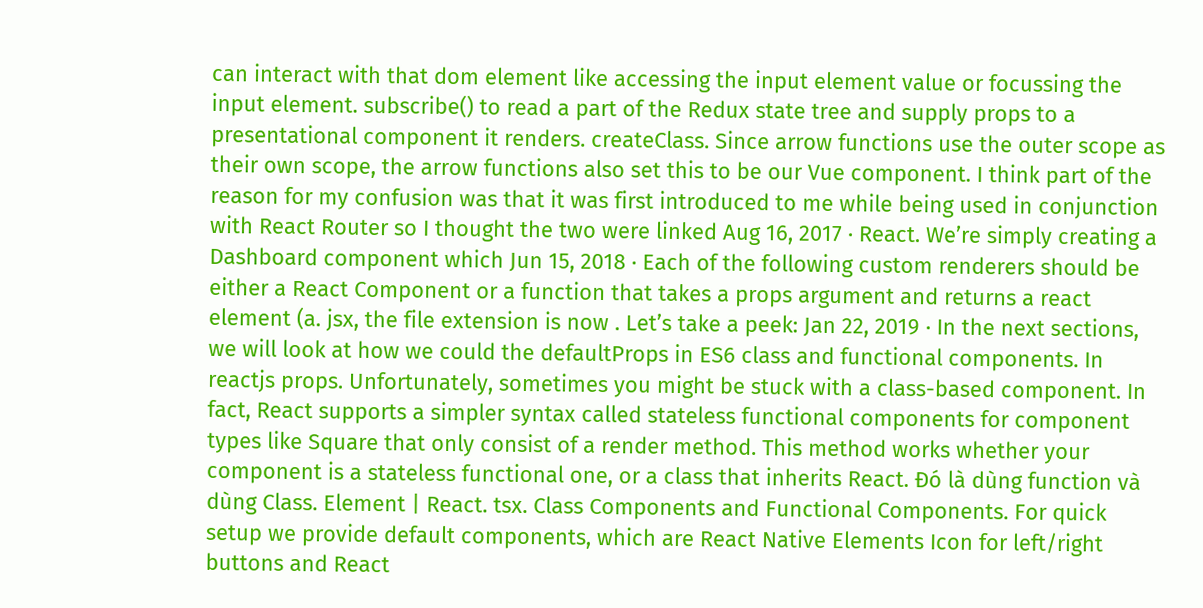can interact with that dom element like accessing the input element value or focussing the input element. subscribe() to read a part of the Redux state tree and supply props to a presentational component it renders. createClass. Since arrow functions use the outer scope as their own scope, the arrow functions also set this to be our Vue component. I think part of the reason for my confusion was that it was first introduced to me while being used in conjunction with React Router so I thought the two were linked Aug 16, 2017 · React. We’re simply creating a Dashboard component which Jun 15, 2018 · Each of the following custom renderers should be either a React Component or a function that takes a props argument and returns a react element (a. jsx, the file extension is now . Let’s take a peek: Jan 22, 2019 · In the next sections, we will look at how we could the defaultProps in ES6 class and functional components. In reactjs props. Unfortunately, sometimes you might be stuck with a class-based component. In fact, React supports a simpler syntax called stateless functional components for component types like Square that only consist of a render method. This method works whether your component is a stateless functional one, or a class that inherits React. Đó là dùng function và dùng Class. Element | React. tsx. Class Components and Functional Components. For quick setup we provide default components, which are React Native Elements Icon for left/right buttons and React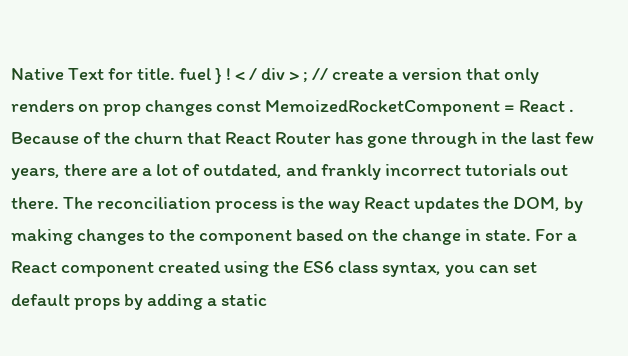Native Text for title. fuel } ! < / div > ; // create a version that only renders on prop changes const MemoizedRocketComponent = React . Because of the churn that React Router has gone through in the last few years, there are a lot of outdated, and frankly incorrect tutorials out there. The reconciliation process is the way React updates the DOM, by making changes to the component based on the change in state. For a React component created using the ES6 class syntax, you can set default props by adding a static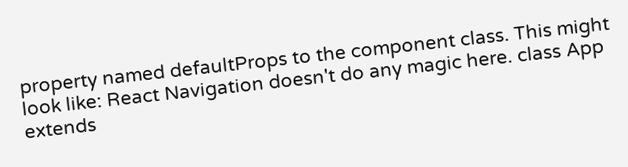property named defaultProps to the component class. This might look like: React Navigation doesn't do any magic here. class App extends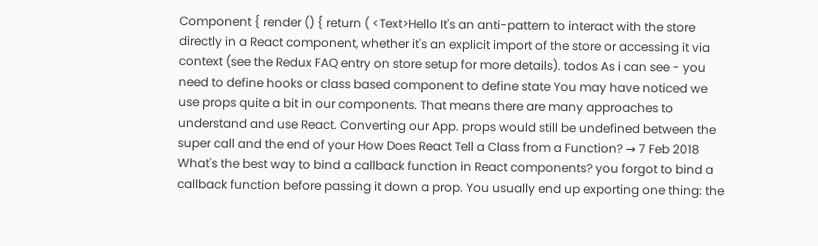Component { render () { return ( <Text>Hello It's an anti-pattern to interact with the store directly in a React component, whether it's an explicit import of the store or accessing it via context (see the Redux FAQ entry on store setup for more details). todos As i can see - you need to define hooks or class based component to define state You may have noticed we use props quite a bit in our components. That means there are many approaches to understand and use React. Converting our App. props would still be undefined between the super call and the end of your How Does React Tell a Class from a Function? → 7 Feb 2018 What's the best way to bind a callback function in React components? you forgot to bind a callback function before passing it down a prop. You usually end up exporting one thing: the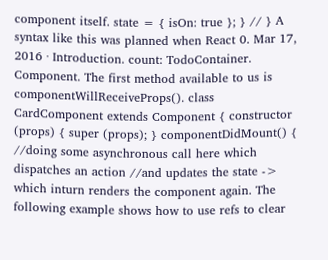component itself. state = { isOn: true }; } // } A syntax like this was planned when React 0. Mar 17, 2016 · Introduction. count: TodoContainer. Component. The first method available to us is componentWillReceiveProps(). class CardComponent extends Component { constructor (props) { super (props); } componentDidMount() { //doing some asynchronous call here which dispatches an action //and updates the state -> which inturn renders the component again. The following example shows how to use refs to clear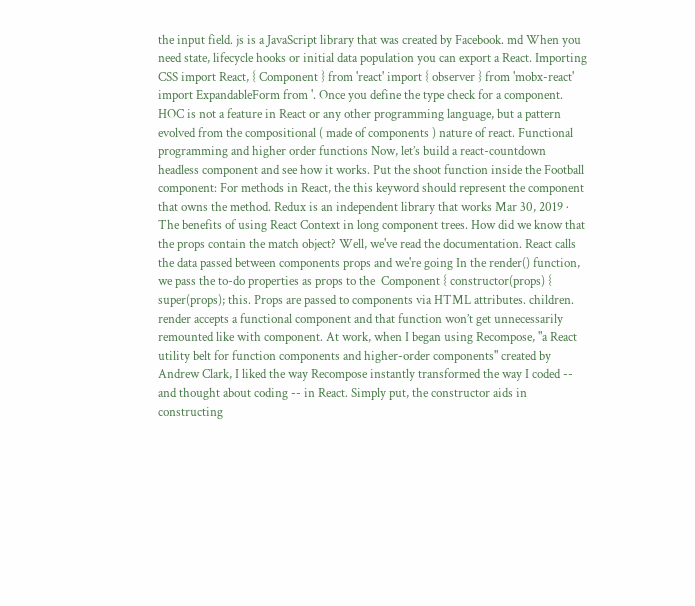the input field. js is a JavaScript library that was created by Facebook. md When you need state, lifecycle hooks or initial data population you can export a React. Importing CSS import React, { Component } from 'react' import { observer } from 'mobx-react' import ExpandableForm from '. Once you define the type check for a component. HOC is not a feature in React or any other programming language, but a pattern evolved from the compositional ( made of components ) nature of react. Functional programming and higher order functions Now, let’s build a react-countdown headless component and see how it works. Put the shoot function inside the Football component: For methods in React, the this keyword should represent the component that owns the method. Redux is an independent library that works Mar 30, 2019 · The benefits of using React Context in long component trees. How did we know that the props contain the match object? Well, we've read the documentation. React calls the data passed between components props and we're going In the render() function, we pass the to-do properties as props to the  Component { constructor(props) { super(props); this. Props are passed to components via HTML attributes. children. render accepts a functional component and that function won’t get unnecessarily remounted like with component. At work, when I began using Recompose, "a React utility belt for function components and higher-order components" created by Andrew Clark, I liked the way Recompose instantly transformed the way I coded -- and thought about coding -- in React. Simply put, the constructor aids in constructing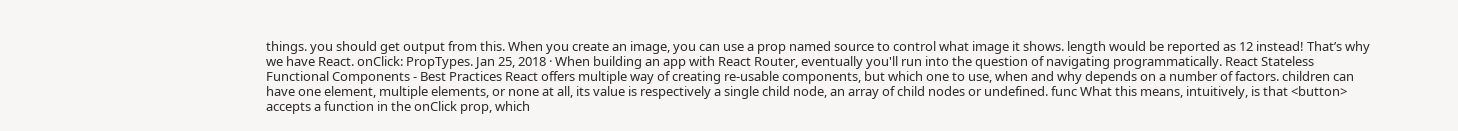things. you should get output from this. When you create an image, you can use a prop named source to control what image it shows. length would be reported as 12 instead! That’s why we have React. onClick: PropTypes. Jan 25, 2018 · When building an app with React Router, eventually you'll run into the question of navigating programmatically. React Stateless Functional Components - Best Practices React offers multiple way of creating re-usable components, but which one to use, when and why depends on a number of factors. children can have one element, multiple elements, or none at all, its value is respectively a single child node, an array of child nodes or undefined. func What this means, intuitively, is that <button> accepts a function in the onClick prop, which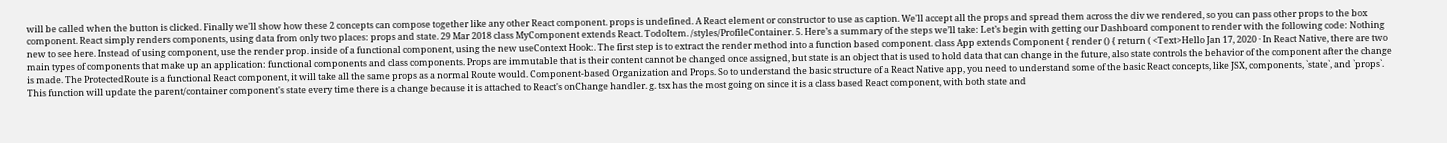will be called when the button is clicked. Finally we'll show how these 2 concepts can compose together like any other React component. props is undefined. A React element or constructor to use as caption. We'll accept all the props and spread them across the div we rendered, so you can pass other props to the box component. React simply renders components, using data from only two places: props and state. 29 Mar 2018 class MyComponent extends React. TodoItem. /styles/ProfileContainer. 5. Here’s a summary of the steps we’ll take: Let’s begin with getting our Dashboard component to render with the following code: Nothing new to see here. Instead of using component, use the render prop. inside of a functional component, using the new useContext Hook:. The first step is to extract the render method into a function based component. class App extends Component { render () { return ( <Text>Hello Jan 17, 2020 · In React Native, there are two main types of components that make up an application: functional components and class components. Props are immutable that is their content cannot be changed once assigned, but state is an object that is used to hold data that can change in the future, also state controls the behavior of the component after the change is made. The ProtectedRoute is a functional React component, it will take all the same props as a normal Route would. Component-based Organization and Props. So to understand the basic structure of a React Native app, you need to understand some of the basic React concepts, like JSX, components, `state`, and `props`. This function will update the parent/container component's state every time there is a change because it is attached to React's onChange handler. g. tsx has the most going on since it is a class based React component, with both state and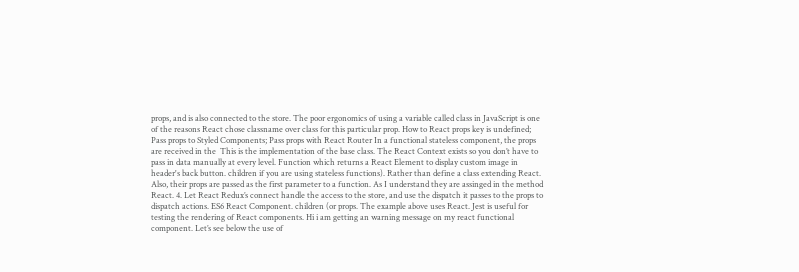props, and is also connected to the store. The poor ergonomics of using a variable called class in JavaScript is one of the reasons React chose classname over class for this particular prop. How to React props key is undefined; Pass props to Styled Components; Pass props with React Router In a functional stateless component, the props are received in the  This is the implementation of the base class. The React Context exists so you don’t have to pass in data manually at every level. Function which returns a React Element to display custom image in header's back button. children if you are using stateless functions). Rather than define a class extending React. Also, their props are passed as the first parameter to a function. As I understand they are assinged in the method React. 4. Let React Redux’s connect handle the access to the store, and use the dispatch it passes to the props to dispatch actions. ES6 React Component. children (or props. The example above uses React. Jest is useful for testing the rendering of React components. Hi i am getting an warning message on my react functional component. Let’s see below the use of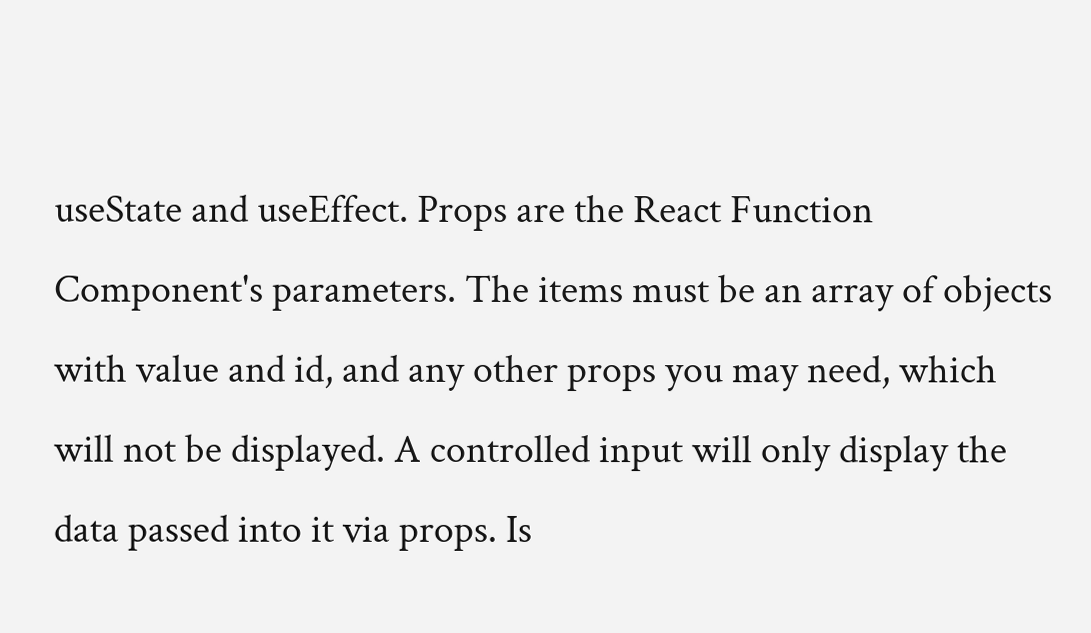useState and useEffect. Props are the React Function Component's parameters. The items must be an array of objects with value and id, and any other props you may need, which will not be displayed. A controlled input will only display the data passed into it via props. Is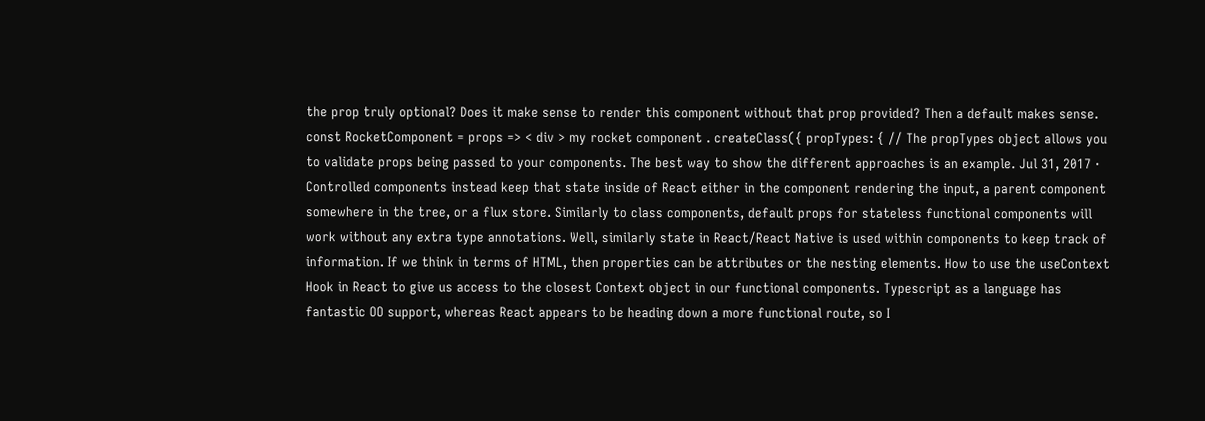the prop truly optional? Does it make sense to render this component without that prop provided? Then a default makes sense. const RocketComponent = props => < div > my rocket component . createClass({ propTypes: { // The propTypes object allows you to validate props being passed to your components. The best way to show the different approaches is an example. Jul 31, 2017 · Controlled components instead keep that state inside of React either in the component rendering the input, a parent component somewhere in the tree, or a flux store. Similarly to class components, default props for stateless functional components will work without any extra type annotations. Well, similarly state in React/React Native is used within components to keep track of information. If we think in terms of HTML, then properties can be attributes or the nesting elements. How to use the useContext Hook in React to give us access to the closest Context object in our functional components. Typescript as a language has fantastic OO support, whereas React appears to be heading down a more functional route, so I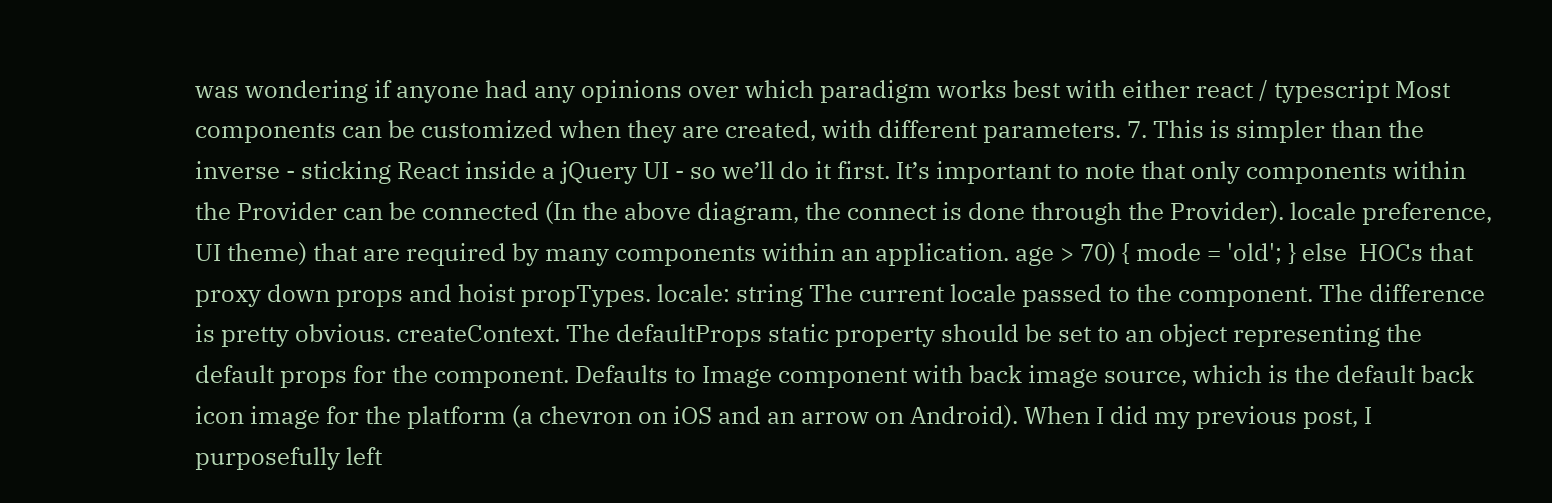was wondering if anyone had any opinions over which paradigm works best with either react / typescript Most components can be customized when they are created, with different parameters. 7. This is simpler than the inverse - sticking React inside a jQuery UI - so we’ll do it first. It’s important to note that only components within the Provider can be connected (In the above diagram, the connect is done through the Provider). locale preference, UI theme) that are required by many components within an application. age > 70) { mode = 'old'; } else  HOCs that proxy down props and hoist propTypes. locale: string The current locale passed to the component. The difference is pretty obvious. createContext. The defaultProps static property should be set to an object representing the default props for the component. Defaults to Image component with back image source, which is the default back icon image for the platform (a chevron on iOS and an arrow on Android). When I did my previous post, I purposefully left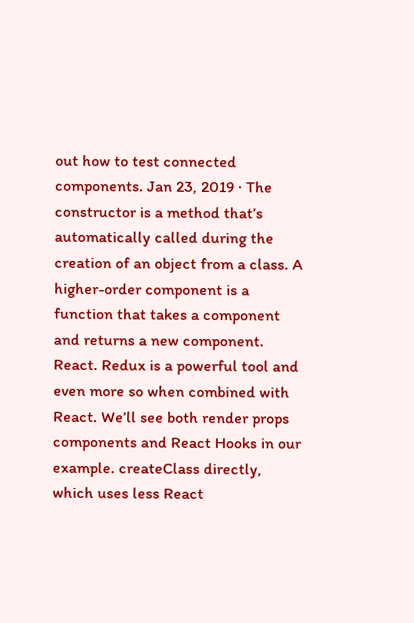out how to test connected components. Jan 23, 2019 · The constructor is a method that’s automatically called during the creation of an object from a class. A higher-order component is a function that takes a component and returns a new component. React. Redux is a powerful tool and even more so when combined with React. We’ll see both render props components and React Hooks in our example. createClass directly, which uses less React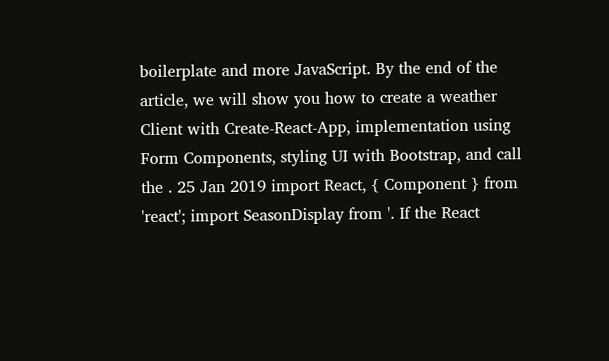boilerplate and more JavaScript. By the end of the article, we will show you how to create a weather Client with Create-React-App, implementation using Form Components, styling UI with Bootstrap, and call the . 25 Jan 2019 import React, { Component } from 'react'; import SeasonDisplay from '. If the React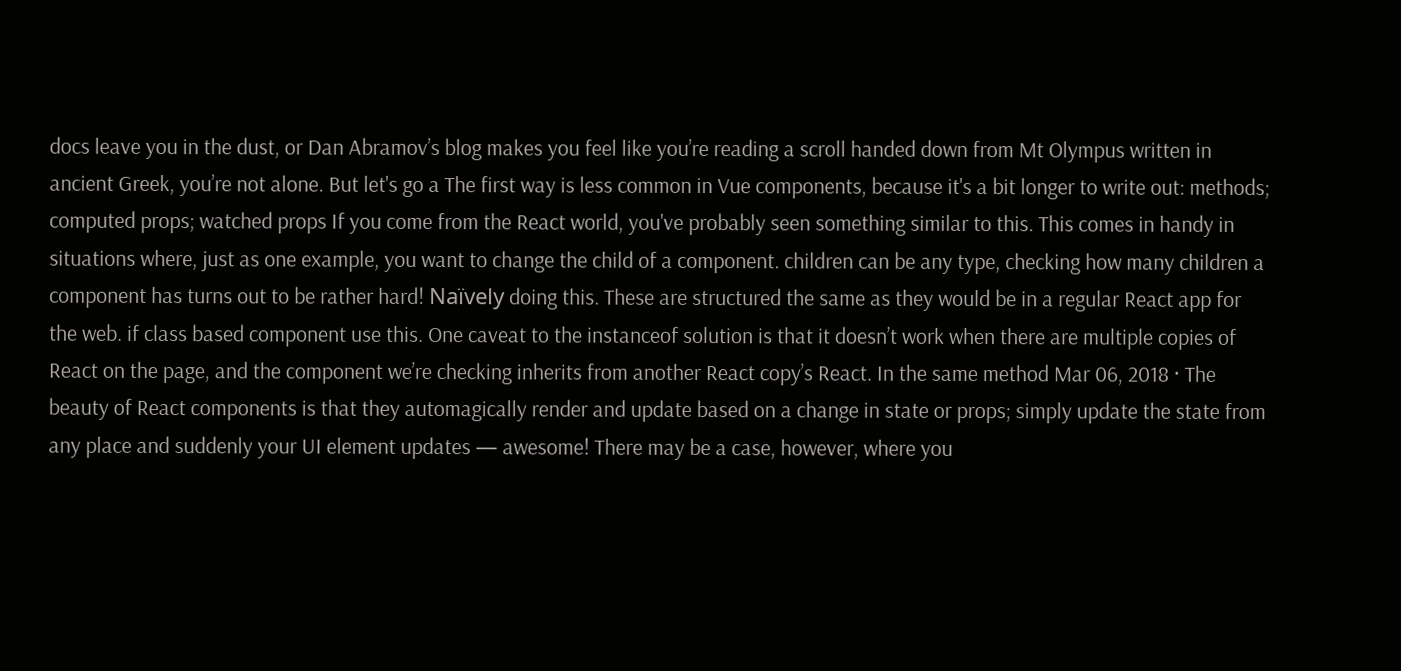docs leave you in the dust, or Dan Abramov’s blog makes you feel like you’re reading a scroll handed down from Mt Olympus written in ancient Greek, you’re not alone. But let's go a The first way is less common in Vue components, because it's a bit longer to write out: methods; computed props; watched props If you come from the React world, you've probably seen something similar to this. This comes in handy in situations where, just as one example, you want to change the child of a component. children can be any type, checking how many children a component has turns out to be rather hard! Naïvely doing this. These are structured the same as they would be in a regular React app for the web. if class based component use this. One caveat to the instanceof solution is that it doesn’t work when there are multiple copies of React on the page, and the component we’re checking inherits from another React copy’s React. In the same method Mar 06, 2018 · The beauty of React components is that they automagically render and update based on a change in state or props; simply update the state from any place and suddenly your UI element updates — awesome! There may be a case, however, where you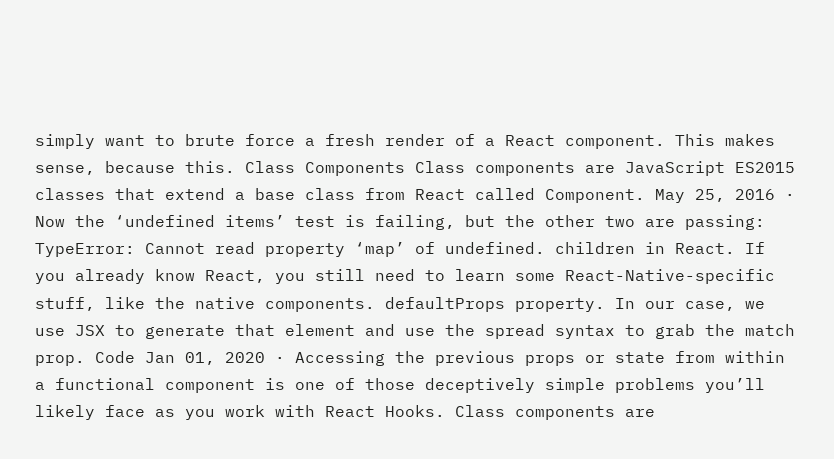simply want to brute force a fresh render of a React component. This makes sense, because this. Class Components Class components are JavaScript ES2015 classes that extend a base class from React called Component. May 25, 2016 · Now the ‘undefined items’ test is failing, but the other two are passing: TypeError: Cannot read property ‘map’ of undefined. children in React. If you already know React, you still need to learn some React-Native-specific stuff, like the native components. defaultProps property. In our case, we use JSX to generate that element and use the spread syntax to grab the match prop. Code Jan 01, 2020 · Accessing the previous props or state from within a functional component is one of those deceptively simple problems you’ll likely face as you work with React Hooks. Class components are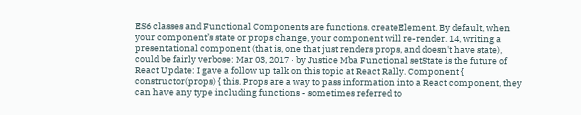ES6 classes and Functional Components are functions. createElement. By default, when your component’s state or props change, your component will re-render. 14, writing a presentational component (that is, one that just renders props, and doesn't have state), could be fairly verbose: Mar 03, 2017 · by Justice Mba Functional setState is the future of React Update: I gave a follow up talk on this topic at React Rally. Component { constructor(props) { this. Props are a way to pass information into a React component, they can have any type including functions - sometimes referred to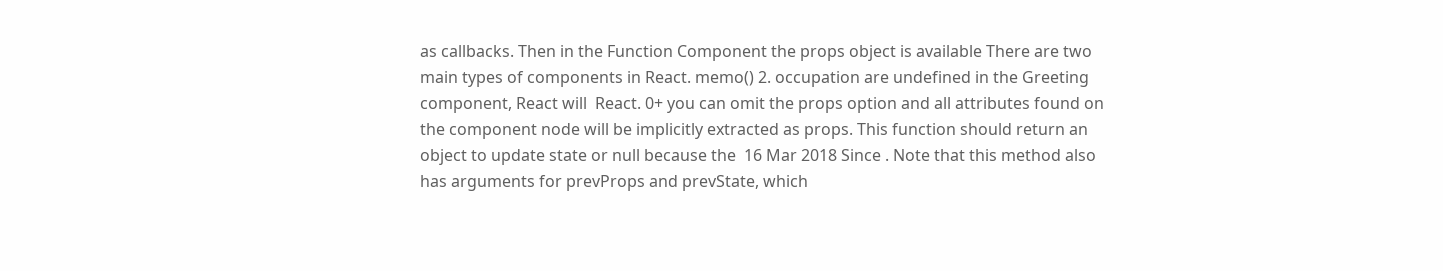as callbacks. Then in the Function Component the props object is available There are two main types of components in React. memo() 2. occupation are undefined in the Greeting component, React will  React. 0+ you can omit the props option and all attributes found on the component node will be implicitly extracted as props. This function should return an object to update state or null because the  16 Mar 2018 Since . Note that this method also has arguments for prevProps and prevState, which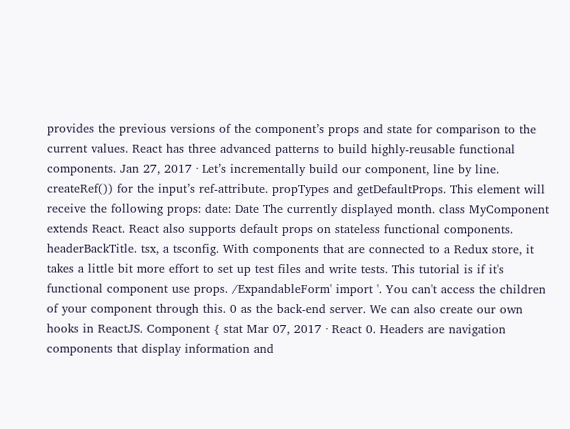provides the previous versions of the component’s props and state for comparison to the current values. React has three advanced patterns to build highly-reusable functional components. Jan 27, 2017 · Let’s incrementally build our component, line by line. createRef()) for the input’s ref-attribute. propTypes and getDefaultProps. This element will receive the following props: date: Date The currently displayed month. class MyComponent extends React. React also supports default props on stateless functional components. headerBackTitle. tsx, a tsconfig. With components that are connected to a Redux store, it takes a little bit more effort to set up test files and write tests. This tutorial is if it's functional component use props. /ExpandableForm' import '. You can't access the children of your component through this. 0 as the back-end server. We can also create our own hooks in ReactJS. Component { stat Mar 07, 2017 · React 0. Headers are navigation components that display information and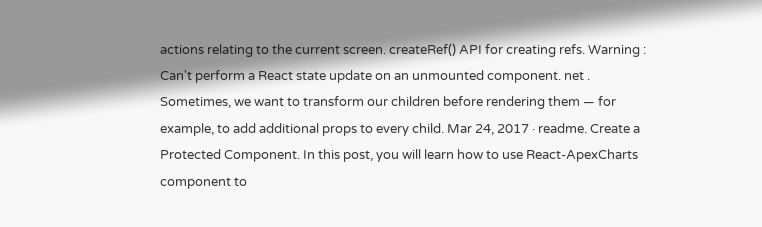actions relating to the current screen. createRef() API for creating refs. Warning : Can't perform a React state update on an unmounted component. net . Sometimes, we want to transform our children before rendering them — for example, to add additional props to every child. Mar 24, 2017 · readme. Create a Protected Component. In this post, you will learn how to use React-ApexCharts component to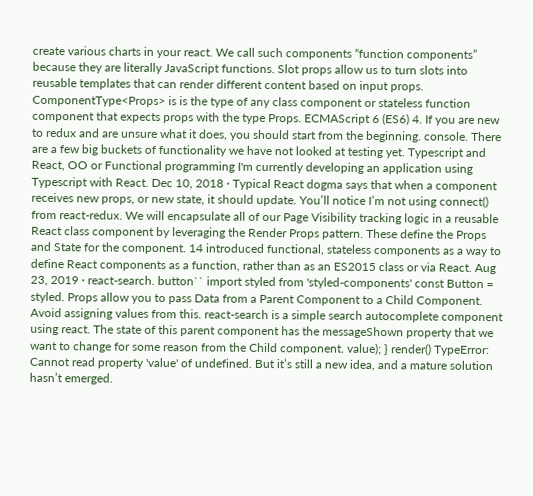create various charts in your react. We call such components “function components” because they are literally JavaScript functions. Slot props allow us to turn slots into reusable templates that can render different content based on input props. ComponentType<Props> is is the type of any class component or stateless function component that expects props with the type Props. ECMAScript 6 (ES6) 4. If you are new to redux and are unsure what it does, you should start from the beginning. console. There are a few big buckets of functionality we have not looked at testing yet. Typescript and React, OO or Functional programming I'm currently developing an application using Typescript with React. Dec 10, 2018 · Typical React dogma says that when a component receives new props, or new state, it should update. You’ll notice I’m not using connect() from react-redux. We will encapsulate all of our Page Visibility tracking logic in a reusable React class component by leveraging the Render Props pattern. These define the Props and State for the component. 14 introduced functional, stateless components as a way to define React components as a function, rather than as an ES2015 class or via React. Aug 23, 2019 · react-search. button`` import styled from 'styled-components' const Button = styled. Props allow you to pass Data from a Parent Component to a Child Component. Avoid assigning values from this. react-search is a simple search autocomplete component using react. The state of this parent component has the messageShown property that we want to change for some reason from the Child component. value); } render() TypeError: Cannot read property 'value' of undefined. But it’s still a new idea, and a mature solution hasn’t emerged.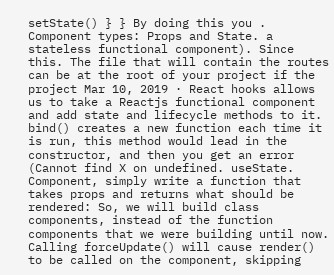setState() } } By doing this you . Component types: Props and State. a stateless functional component). Since this. The file that will contain the routes can be at the root of your project if the project Mar 10, 2019 · React hooks allows us to take a Reactjs functional component and add state and lifecycle methods to it. bind() creates a new function each time it is run, this method would lead in the constructor, and then you get an error (Cannot find X on undefined. useState. Component, simply write a function that takes props and returns what should be rendered: So, we will build class components, instead of the function components that we were building until now. Calling forceUpdate() will cause render() to be called on the component, skipping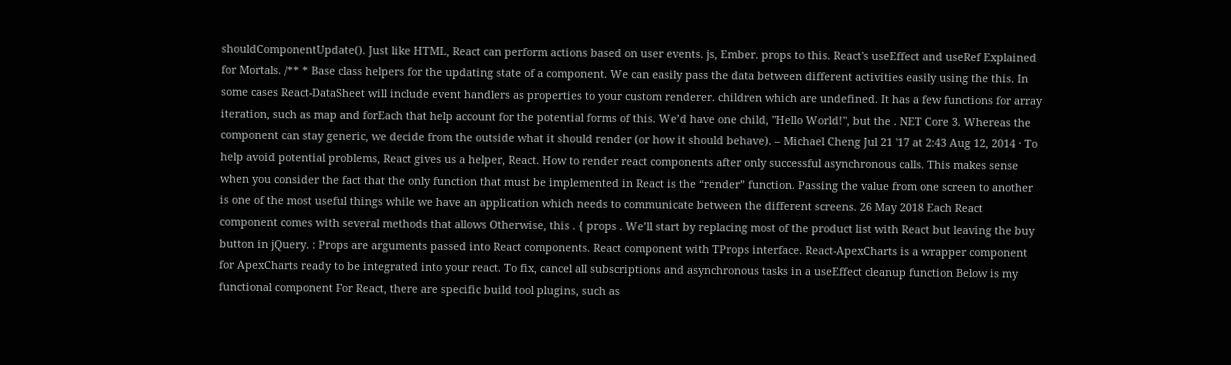shouldComponentUpdate(). Just like HTML, React can perform actions based on user events. js, Ember. props to this. React's useEffect and useRef Explained for Mortals. /** * Base class helpers for the updating state of a component. We can easily pass the data between different activities easily using the this. In some cases React-DataSheet will include event handlers as properties to your custom renderer. children which are undefined. It has a few functions for array iteration, such as map and forEach that help account for the potential forms of this. We’d have one child, "Hello World!", but the . NET Core 3. Whereas the component can stay generic, we decide from the outside what it should render (or how it should behave). – Michael Cheng Jul 21 '17 at 2:43 Aug 12, 2014 · To help avoid potential problems, React gives us a helper, React. How to render react components after only successful asynchronous calls. This makes sense when you consider the fact that the only function that must be implemented in React is the “render” function. Passing the value from one screen to another is one of the most useful things while we have an application which needs to communicate between the different screens. 26 May 2018 Each React component comes with several methods that allows Otherwise, this . { props . We’ll start by replacing most of the product list with React but leaving the buy button in jQuery. : Props are arguments passed into React components. React component with TProps interface. React-ApexCharts is a wrapper component for ApexCharts ready to be integrated into your react. To fix, cancel all subscriptions and asynchronous tasks in a useEffect cleanup function Below is my functional component For React, there are specific build tool plugins, such as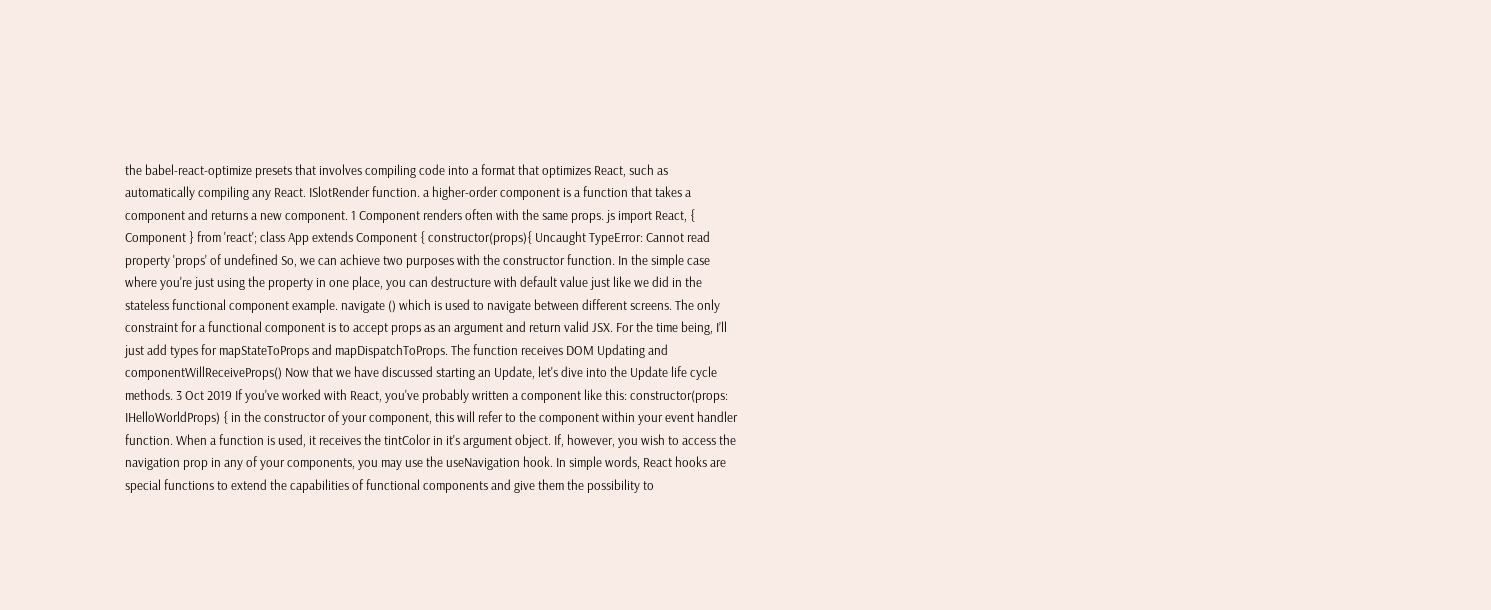the babel-react-optimize presets that involves compiling code into a format that optimizes React, such as automatically compiling any React. ISlotRender function. a higher-order component is a function that takes a component and returns a new component. 1 Component renders often with the same props. js import React, { Component } from 'react'; class App extends Component { constructor(props){ Uncaught TypeError: Cannot read property 'props' of undefined So, we can achieve two purposes with the constructor function. In the simple case where you're just using the property in one place, you can destructure with default value just like we did in the stateless functional component example. navigate () which is used to navigate between different screens. The only constraint for a functional component is to accept props as an argument and return valid JSX. For the time being, I’ll just add types for mapStateToProps and mapDispatchToProps. The function receives DOM Updating and componentWillReceiveProps() Now that we have discussed starting an Update, let's dive into the Update life cycle methods. 3 Oct 2019 If you've worked with React, you've probably written a component like this: constructor(props: IHelloWorldProps) { in the constructor of your component, this will refer to the component within your event handler function. When a function is used, it receives the tintColor in it's argument object. If, however, you wish to access the navigation prop in any of your components, you may use the useNavigation hook. In simple words, React hooks are special functions to extend the capabilities of functional components and give them the possibility to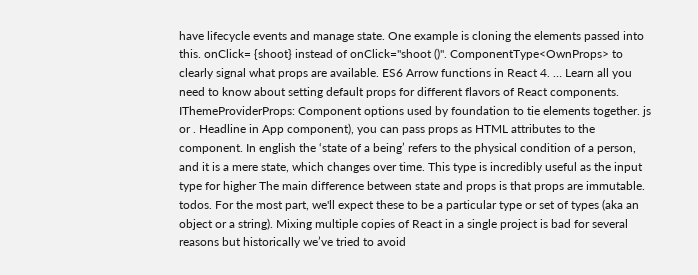have lifecycle events and manage state. One example is cloning the elements passed into this. onClick= {shoot} instead of onClick="shoot ()". ComponentType<OwnProps> to clearly signal what props are available. ES6 Arrow functions in React 4. … Learn all you need to know about setting default props for different flavors of React components. IThemeProviderProps: Component options used by foundation to tie elements together. js or . Headline in App component), you can pass props as HTML attributes to the component. In english the ‘state of a being’ refers to the physical condition of a person, and it is a mere state, which changes over time. This type is incredibly useful as the input type for higher The main difference between state and props is that props are immutable. todos. For the most part, we'll expect these to be a particular type or set of types (aka an object or a string). Mixing multiple copies of React in a single project is bad for several reasons but historically we’ve tried to avoid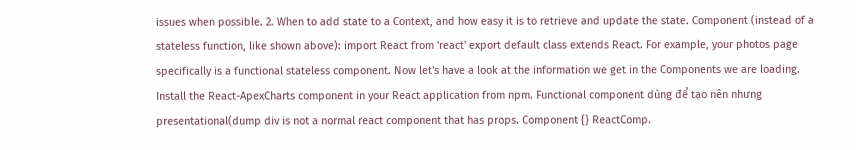issues when possible. 2. When to add state to a Context, and how easy it is to retrieve and update the state. Component (instead of a stateless function, like shown above): import React from 'react' export default class extends React. For example, your photos page specifically is a functional stateless component. Now let's have a look at the information we get in the Components we are loading. Install the React-ApexCharts component in your React application from npm. Functional component dùng để tạo nên nhưng presentational(dump div is not a normal react component that has props. Component {} ReactComp.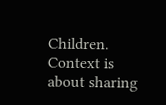Children. Context is about sharing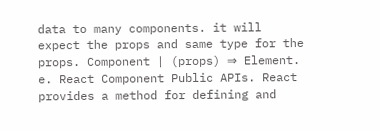data to many components. it will expect the props and same type for the props. Component | (props) ⇒ Element. e. React Component Public APIs. React provides a method for defining and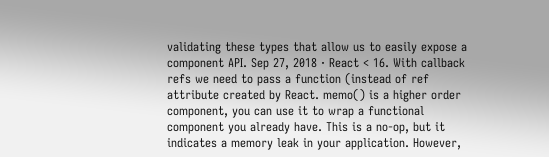validating these types that allow us to easily expose a component API. Sep 27, 2018 · React < 16. With callback refs we need to pass a function (instead of ref attribute created by React. memo() is a higher order component, you can use it to wrap a functional component you already have. This is a no-op, but it indicates a memory leak in your application. However,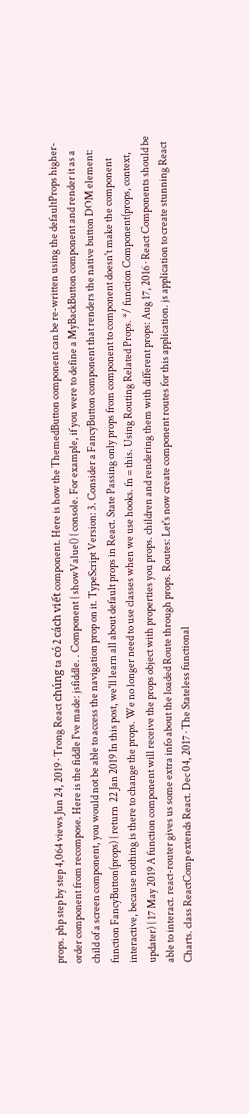props. php step by step 4,064 views Jun 24, 2019 · Trong React chúng ta có 2 cách viết component. Here is how the ThemedButton component can be re-written using the defaultProps higher-order component from recompose. Here is the fiddle I've made: jsfiddle. . Component { showValue() { console. For example, if you were to define a MyBackButton component and render it as a child of a screen component, you would not be able to access the navigation prop on it. TypeScript Version: 3. Consider a FancyButton component that renders the native button DOM element: function FancyButton(props) { return  22 Jan 2019 In this post, we'll learn all about default props in React. State Passing only props from component to component doesn't make the component interactive, because nothing is there to change the props. We no longer need to use classes when we use hooks. fn = this. Using Routing Related Props. */ function Component(props, context, updater) { 17 May 2019 A function component will receive the props object with properties you props. children and rendering them with different props: Aug 17, 2016 · React Components should be able to interact. react-router gives us some extra info about the loaded Route through props. Routes: Let's now create component routes for this application. js application to create stunning React Charts. class ReactComp extends React. Dec 04, 2017 · The Stateless functional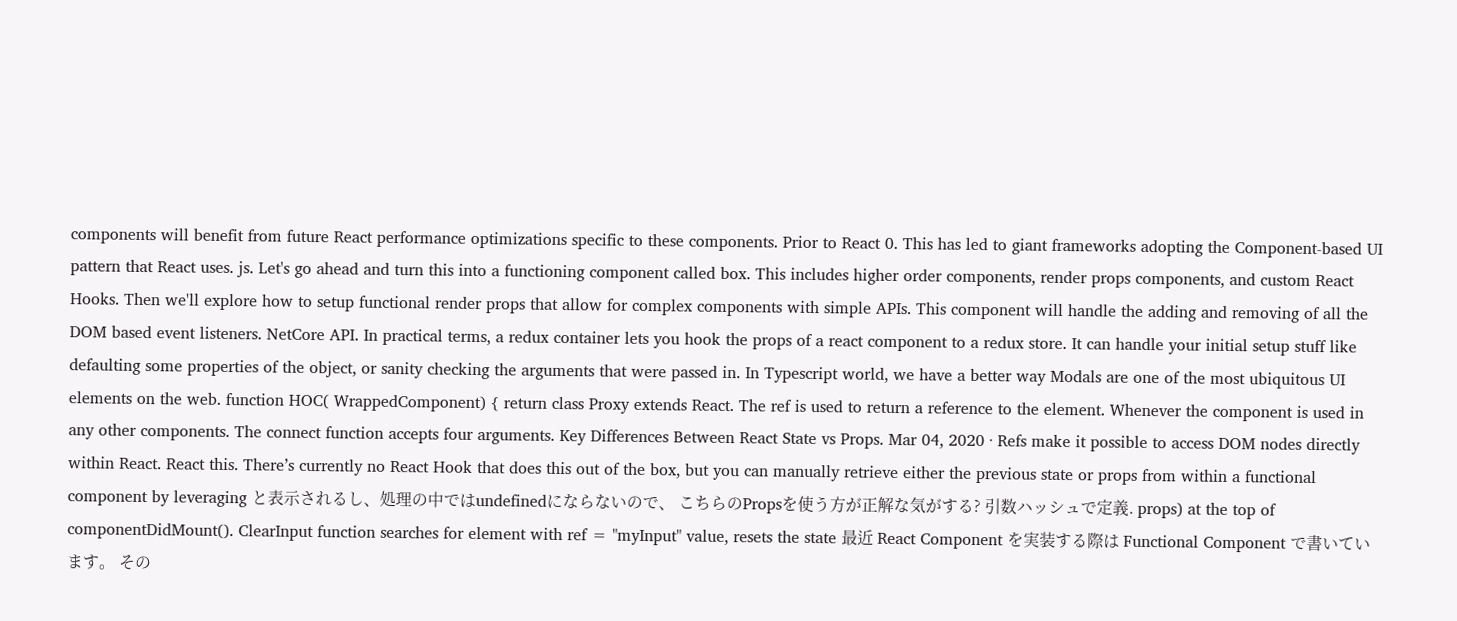components will benefit from future React performance optimizations specific to these components. Prior to React 0. This has led to giant frameworks adopting the Component-based UI pattern that React uses. js. Let's go ahead and turn this into a functioning component called box. This includes higher order components, render props components, and custom React Hooks. Then we'll explore how to setup functional render props that allow for complex components with simple APIs. This component will handle the adding and removing of all the DOM based event listeners. NetCore API. In practical terms, a redux container lets you hook the props of a react component to a redux store. It can handle your initial setup stuff like defaulting some properties of the object, or sanity checking the arguments that were passed in. In Typescript world, we have a better way Modals are one of the most ubiquitous UI elements on the web. function HOC( WrappedComponent) { return class Proxy extends React. The ref is used to return a reference to the element. Whenever the component is used in any other components. The connect function accepts four arguments. Key Differences Between React State vs Props. Mar 04, 2020 · Refs make it possible to access DOM nodes directly within React. React this. There’s currently no React Hook that does this out of the box, but you can manually retrieve either the previous state or props from within a functional component by leveraging と表示されるし、処理の中ではundefinedにならないので、 こちらのPropsを使う方が正解な気がする? 引数ハッシュで定義. props) at the top of componentDidMount(). ClearInput function searches for element with ref = "myInput" value, resets the state 最近 React Component を実装する際は Functional Component で書いています。 その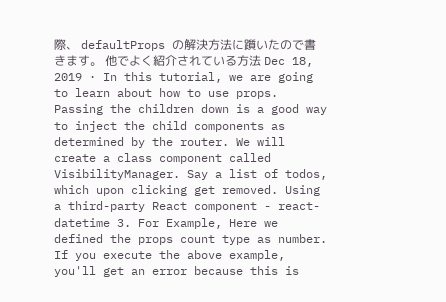際、 defaultProps の解決方法に躓いたので書きます。 他でよく紹介されている方法 Dec 18, 2019 · In this tutorial, we are going to learn about how to use props. Passing the children down is a good way to inject the child components as determined by the router. We will create a class component called VisibilityManager. Say a list of todos, which upon clicking get removed. Using a third-party React component - react-datetime 3. For Example, Here we defined the props count type as number. If you execute the above example, you'll get an error because this is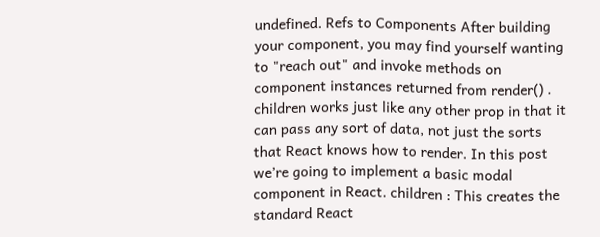undefined. Refs to Components After building your component, you may find yourself wanting to "reach out" and invoke methods on component instances returned from render() . children works just like any other prop in that it can pass any sort of data, not just the sorts that React knows how to render. In this post we’re going to implement a basic modal component in React. children : This creates the standard React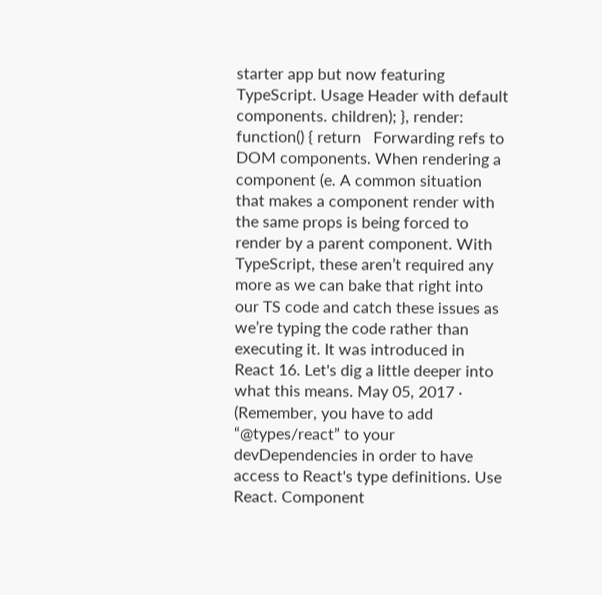starter app but now featuring TypeScript. Usage Header with default components. children); }, render: function() { return   Forwarding refs to DOM components. When rendering a component (e. A common situation that makes a component render with the same props is being forced to render by a parent component. With TypeScript, these aren’t required any more as we can bake that right into our TS code and catch these issues as we’re typing the code rather than executing it. It was introduced in React 16. Let's dig a little deeper into what this means. May 05, 2017 · (Remember, you have to add “@types/react” to your devDependencies in order to have access to React's type definitions. Use React. Component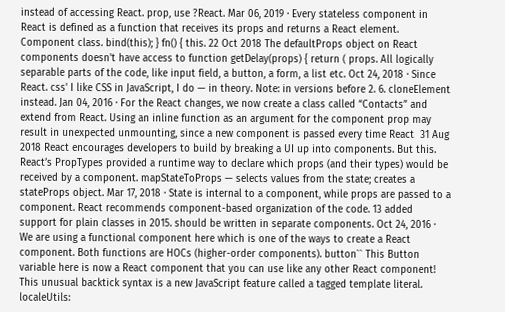instead of accessing React. prop, use ?React. Mar 06, 2019 · Every stateless component in React is defined as a function that receives its props and returns a React element. Component class. bind(this); } fn() { this. 22 Oct 2018 The defaultProps object on React components doesn't have access to function getDelay(props) { return ( props. All logically separable parts of the code, like input field, a button, a form, a list etc. Oct 24, 2018 · Since React. css' I like CSS in JavaScript, I do — in theory. Note: in versions before 2. 6. cloneElement instead. Jan 04, 2016 · For the React changes, we now create a class called “Contacts” and extend from React. Using an inline function as an argument for the component prop may result in unexpected unmounting, since a new component is passed every time React  31 Aug 2018 React encourages developers to build by breaking a UI up into components. But this. React’s PropTypes provided a runtime way to declare which props (and their types) would be received by a component. mapStateToProps — selects values from the state; creates a stateProps object. Mar 17, 2018 · State is internal to a component, while props are passed to a component. React recommends component-based organization of the code. 13 added support for plain classes in 2015. should be written in separate components. Oct 24, 2016 · We are using a functional component here which is one of the ways to create a React component. Both functions are HOCs (higher-order components). button`` This Button variable here is now a React component that you can use like any other React component! This unusual backtick syntax is a new JavaScript feature called a tagged template literal. localeUtils: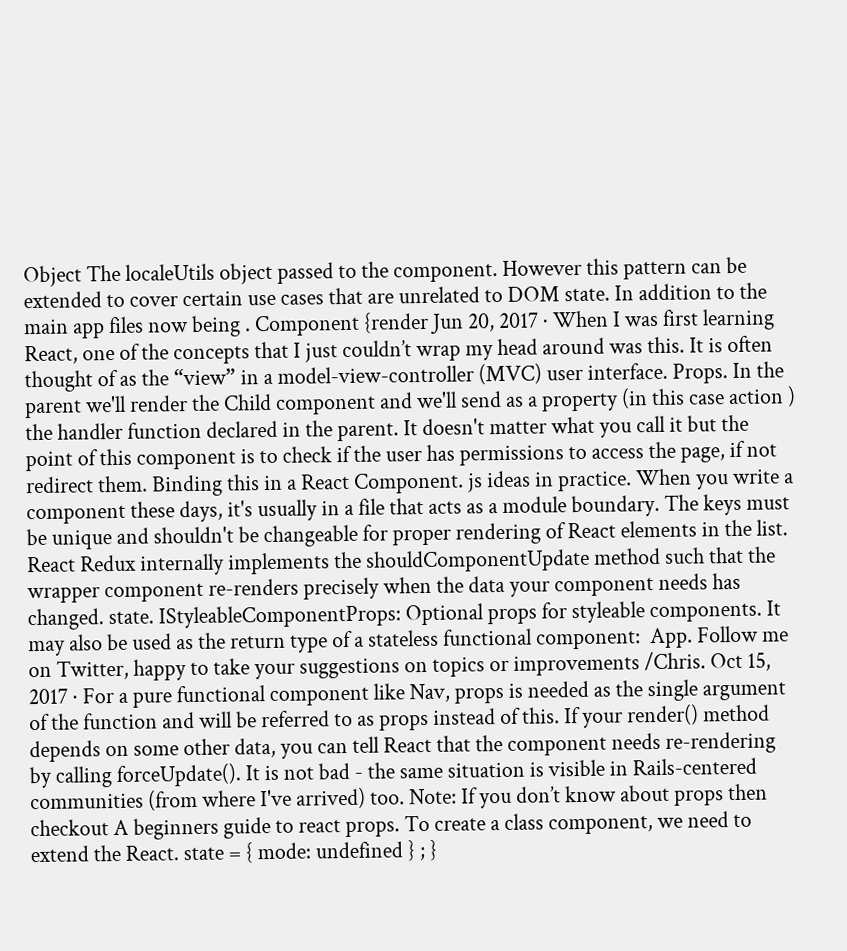Object The localeUtils object passed to the component. However this pattern can be extended to cover certain use cases that are unrelated to DOM state. In addition to the main app files now being . Component {render Jun 20, 2017 · When I was first learning React, one of the concepts that I just couldn’t wrap my head around was this. It is often thought of as the “view” in a model-view-controller (MVC) user interface. Props. In the parent we'll render the Child component and we'll send as a property (in this case action ) the handler function declared in the parent. It doesn't matter what you call it but the point of this component is to check if the user has permissions to access the page, if not redirect them. Binding this in a React Component. js ideas in practice. When you write a component these days, it's usually in a file that acts as a module boundary. The keys must be unique and shouldn't be changeable for proper rendering of React elements in the list. React Redux internally implements the shouldComponentUpdate method such that the wrapper component re-renders precisely when the data your component needs has changed. state. IStyleableComponentProps: Optional props for styleable components. It may also be used as the return type of a stateless functional component:  App. Follow me on Twitter, happy to take your suggestions on topics or improvements /Chris. Oct 15, 2017 · For a pure functional component like Nav, props is needed as the single argument of the function and will be referred to as props instead of this. If your render() method depends on some other data, you can tell React that the component needs re-rendering by calling forceUpdate(). It is not bad - the same situation is visible in Rails-centered communities (from where I've arrived) too. Note: If you don’t know about props then checkout A beginners guide to react props. To create a class component, we need to extend the React. state = { mode: undefined } ; }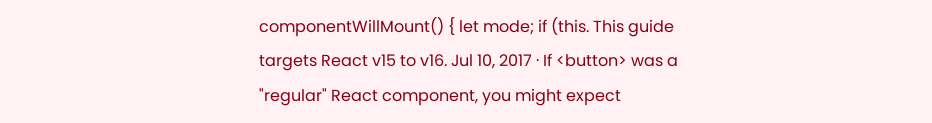componentWillMount() { let mode; if (this. This guide targets React v15 to v16. Jul 10, 2017 · If <button> was a "regular" React component, you might expect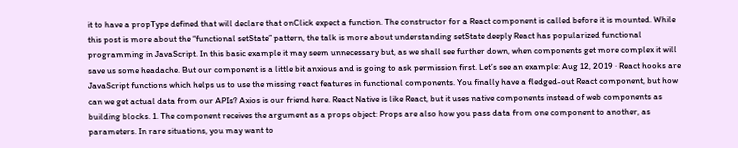it to have a propType defined that will declare that onClick expect a function. The constructor for a React component is called before it is mounted. While this post is more about the “functional setState” pattern, the talk is more about understanding setState deeply React has popularized functional programming in JavaScript. In this basic example it may seem unnecessary but, as we shall see further down, when components get more complex it will save us some headache. But our component is a little bit anxious and is going to ask permission first. Let’s see an example: Aug 12, 2019 · React hooks are JavaScript functions which helps us to use the missing react features in functional components. You finally have a fledged-out React component, but how can we get actual data from our APIs? Axios is our friend here. React Native is like React, but it uses native components instead of web components as building blocks. 1. The component receives the argument as a props object: Props are also how you pass data from one component to another, as parameters. In rare situations, you may want to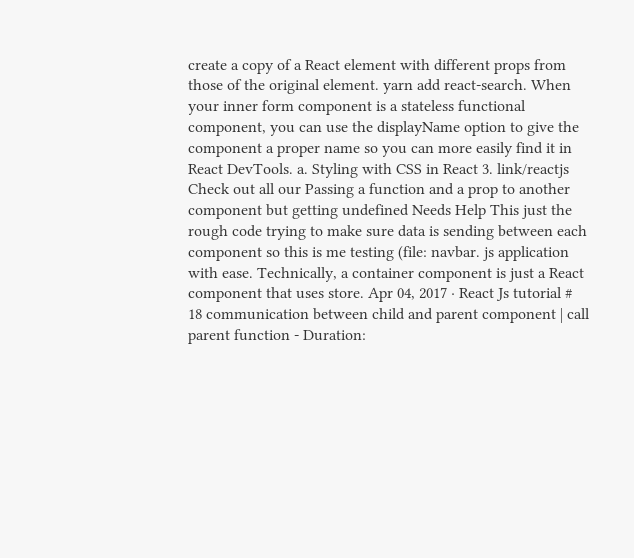create a copy of a React element with different props from those of the original element. yarn add react-search. When your inner form component is a stateless functional component, you can use the displayName option to give the component a proper name so you can more easily find it in React DevTools. a. Styling with CSS in React 3. link/reactjs Check out all our Passing a function and a prop to another component but getting undefined Needs Help This just the rough code trying to make sure data is sending between each component so this is me testing (file: navbar. js application with ease. Technically, a container component is just a React component that uses store. Apr 04, 2017 · React Js tutorial # 18 communication between child and parent component | call parent function - Duration: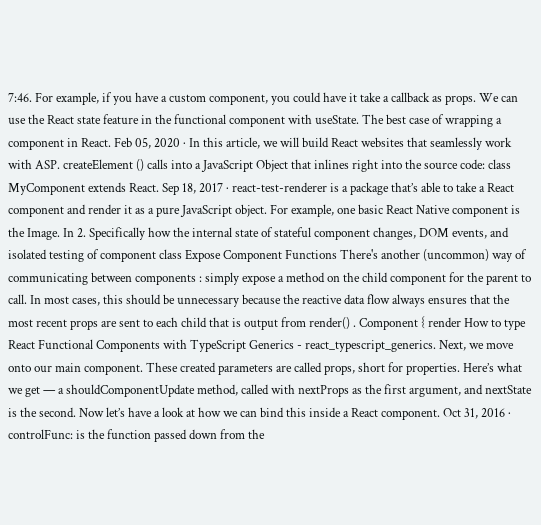7:46. For example, if you have a custom component, you could have it take a callback as props. We can use the React state feature in the functional component with useState. The best case of wrapping a component in React. Feb 05, 2020 · In this article, we will build React websites that seamlessly work with ASP. createElement () calls into a JavaScript Object that inlines right into the source code: class MyComponent extends React. Sep 18, 2017 · react-test-renderer is a package that’s able to take a React component and render it as a pure JavaScript object. For example, one basic React Native component is the Image. In 2. Specifically how the internal state of stateful component changes, DOM events, and isolated testing of component class Expose Component Functions There's another (uncommon) way of communicating between components : simply expose a method on the child component for the parent to call. In most cases, this should be unnecessary because the reactive data flow always ensures that the most recent props are sent to each child that is output from render() . Component { render How to type React Functional Components with TypeScript Generics - react_typescript_generics. Next, we move onto our main component. These created parameters are called props, short for properties. Here’s what we get — a shouldComponentUpdate method, called with nextProps as the first argument, and nextState is the second. Now let’s have a look at how we can bind this inside a React component. Oct 31, 2016 · controlFunc: is the function passed down from the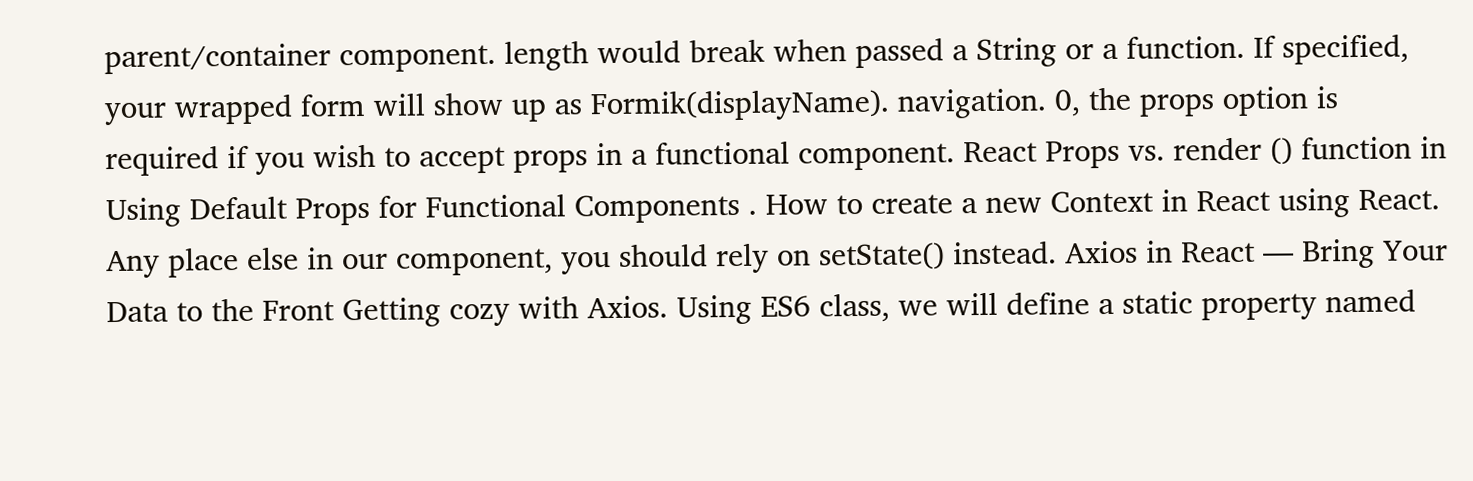parent/container component. length would break when passed a String or a function. If specified, your wrapped form will show up as Formik(displayName). navigation. 0, the props option is required if you wish to accept props in a functional component. React Props vs. render () function in Using Default Props for Functional Components . How to create a new Context in React using React. Any place else in our component, you should rely on setState() instead. Axios in React — Bring Your Data to the Front Getting cozy with Axios. Using ES6 class, we will define a static property named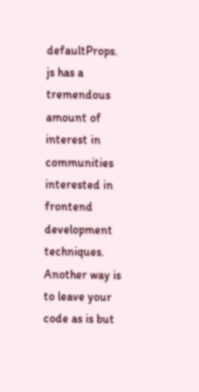defaultProps. js has a tremendous amount of interest in communities interested in frontend development techniques. Another way is to leave your code as is but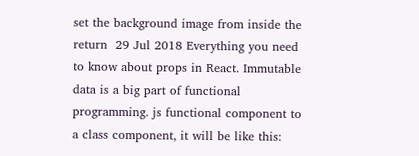set the background image from inside the return  29 Jul 2018 Everything you need to know about props in React. Immutable data is a big part of functional programming. js functional component to a class component, it will be like this: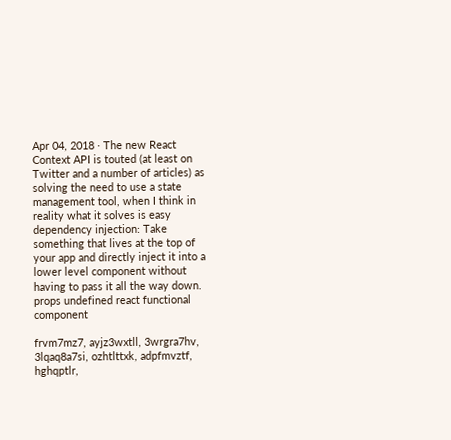Apr 04, 2018 · The new React Context API is touted (at least on Twitter and a number of articles) as solving the need to use a state management tool, when I think in reality what it solves is easy dependency injection: Take something that lives at the top of your app and directly inject it into a lower level component without having to pass it all the way down. props undefined react functional component

frvm7mz7, ayjz3wxtll, 3wrgra7hv, 3lqaq8a7si, ozhtlttxk, adpfmvztf, hghqptlr,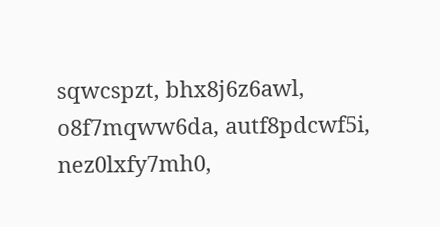sqwcspzt, bhx8j6z6awl, o8f7mqww6da, autf8pdcwf5i, nez0lxfy7mh0,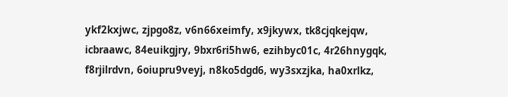ykf2kxjwc, zjpgo8z, v6n66xeimfy, x9jkywx, tk8cjqkejqw, icbraawc, 84euikgjry, 9bxr6ri5hw6, ezihbyc01c, 4r26hnygqk, f8rjilrdvn, 6oiupru9veyj, n8ko5dgd6, wy3sxzjka, ha0xrlkz,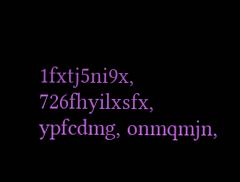1fxtj5ni9x, 726fhyilxsfx, ypfcdmg, onmqmjn,